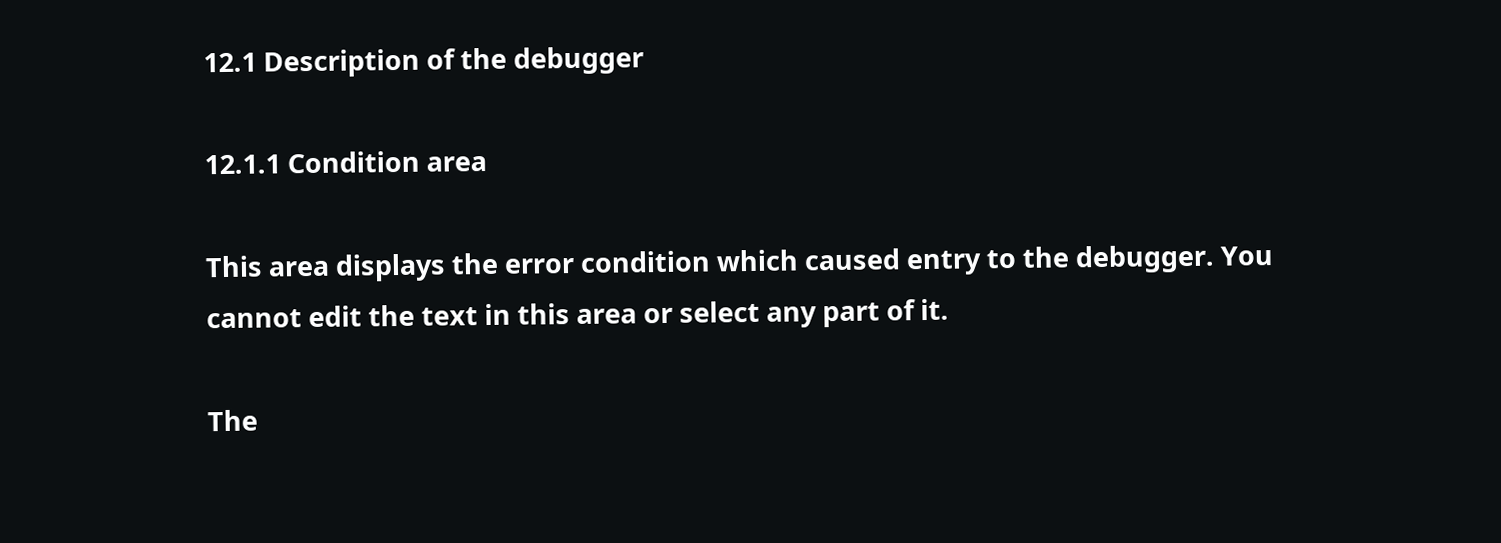12.1 Description of the debugger

12.1.1 Condition area

This area displays the error condition which caused entry to the debugger. You cannot edit the text in this area or select any part of it.

The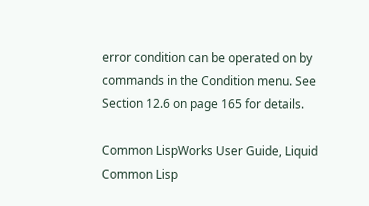error condition can be operated on by commands in the Condition menu. See Section 12.6 on page 165 for details.

Common LispWorks User Guide, Liquid Common Lisp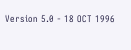Version 5.0 - 18 OCT 1996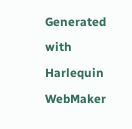Generated with Harlequin WebMaker